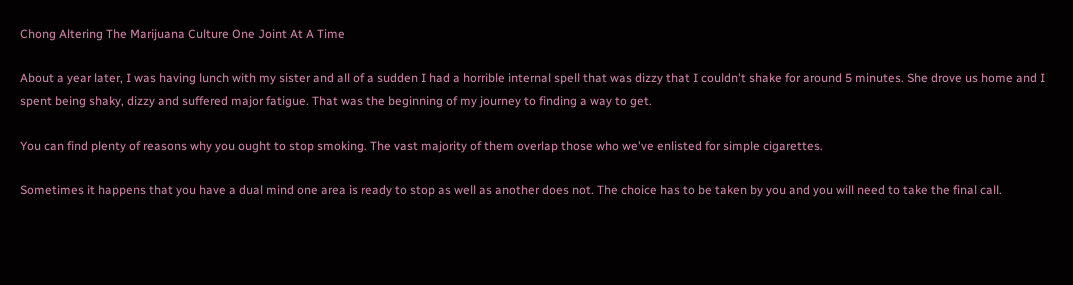Chong Altering The Marijuana Culture One Joint At A Time

About a year later, I was having lunch with my sister and all of a sudden I had a horrible internal spell that was dizzy that I couldn't shake for around 5 minutes. She drove us home and I spent being shaky, dizzy and suffered major fatigue. That was the beginning of my journey to finding a way to get.

You can find plenty of reasons why you ought to stop smoking. The vast majority of them overlap those who we've enlisted for simple cigarettes.

Sometimes it happens that you have a dual mind one area is ready to stop as well as another does not. The choice has to be taken by you and you will need to take the final call.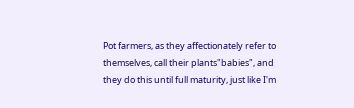Pot farmers, as they affectionately refer to themselves, call their plants"babies", and they do this until full maturity, just like I'm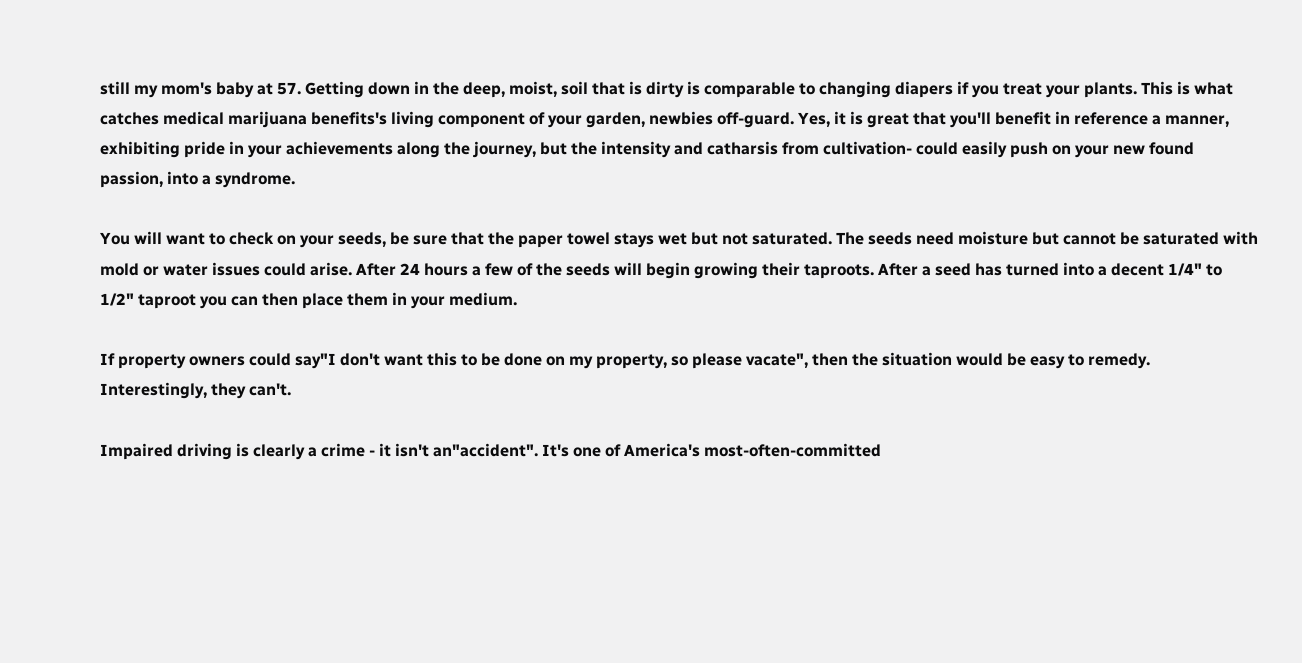still my mom's baby at 57. Getting down in the deep, moist, soil that is dirty is comparable to changing diapers if you treat your plants. This is what catches medical marijuana benefits's living component of your garden, newbies off-guard. Yes, it is great that you'll benefit in reference a manner, exhibiting pride in your achievements along the journey, but the intensity and catharsis from cultivation- could easily push on your new found passion, into a syndrome.

You will want to check on your seeds, be sure that the paper towel stays wet but not saturated. The seeds need moisture but cannot be saturated with mold or water issues could arise. After 24 hours a few of the seeds will begin growing their taproots. After a seed has turned into a decent 1/4" to 1/2" taproot you can then place them in your medium.

If property owners could say"I don't want this to be done on my property, so please vacate", then the situation would be easy to remedy. Interestingly, they can't.

Impaired driving is clearly a crime - it isn't an"accident". It's one of America's most-often-committed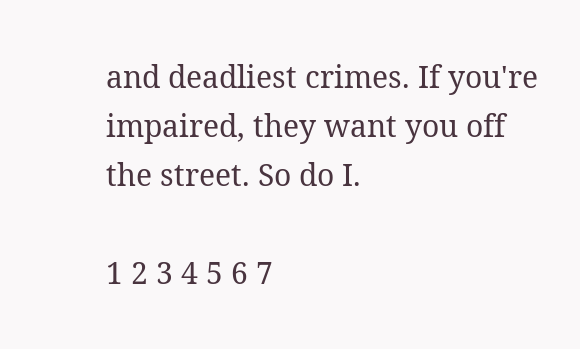and deadliest crimes. If you're impaired, they want you off the street. So do I.

1 2 3 4 5 6 7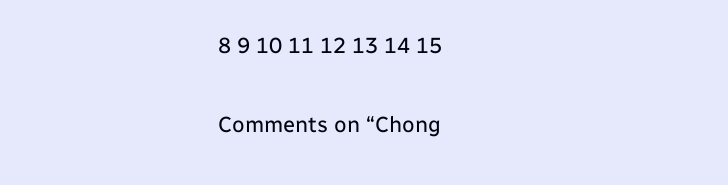8 9 10 11 12 13 14 15

Comments on “Chong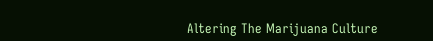Altering The Marijuana Culture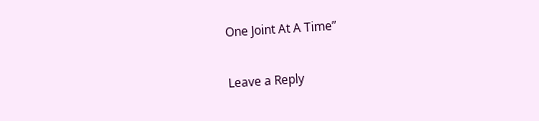One Joint At A Time”

Leave a Reply